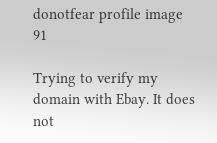donotfear profile image 91

Trying to verify my domain with Ebay. It does not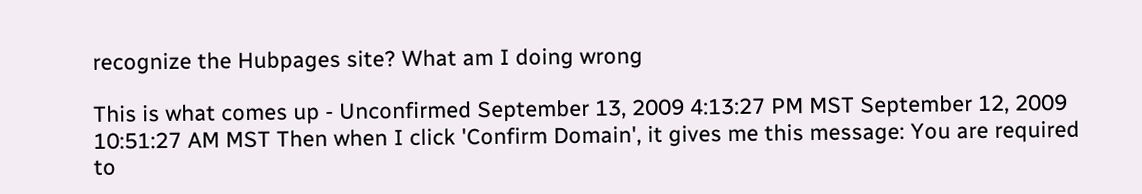recognize the Hubpages site? What am I doing wrong

This is what comes up - Unconfirmed September 13, 2009 4:13:27 PM MST September 12, 2009 10:51:27 AM MST Then when I click 'Confirm Domain', it gives me this message: You are required to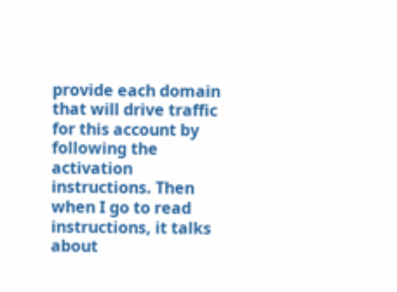provide each domain that will drive traffic for this account by following the activation instructions. Then when I go to read instructions, it talks about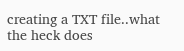creating a TXT file..what the heck does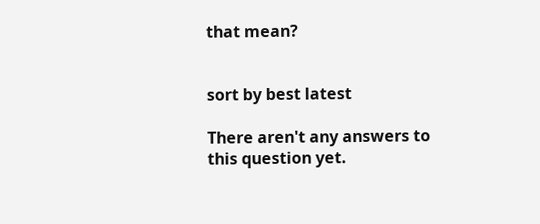that mean?


sort by best latest

There aren't any answers to this question yet.